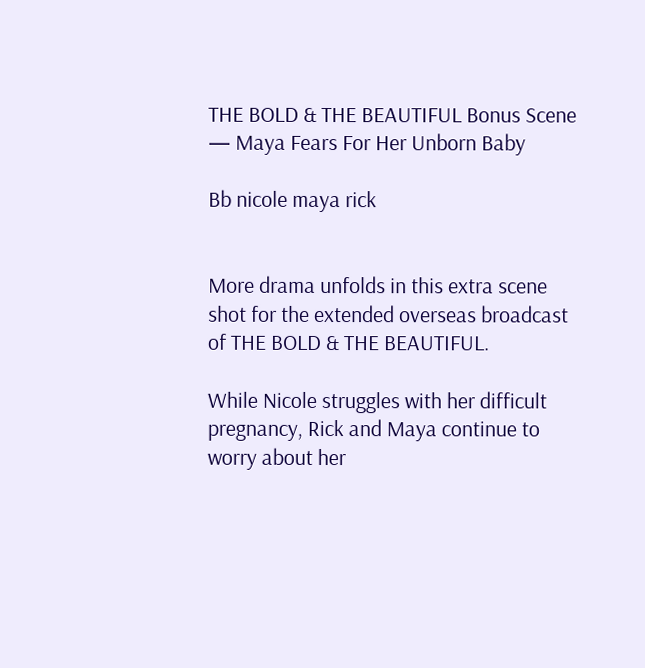THE BOLD & THE BEAUTIFUL Bonus Scene — Maya Fears For Her Unborn Baby

Bb nicole maya rick


More drama unfolds in this extra scene shot for the extended overseas broadcast of THE BOLD & THE BEAUTIFUL.

While Nicole struggles with her difficult pregnancy, Rick and Maya continue to worry about her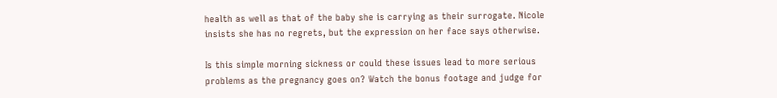health as well as that of the baby she is carrying as their surrogate. Nicole insists she has no regrets, but the expression on her face says otherwise.

Is this simple morning sickness or could these issues lead to more serious problems as the pregnancy goes on? Watch the bonus footage and judge for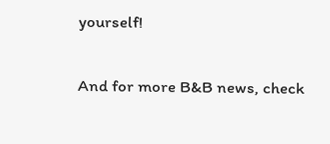yourself!

And for more B&B news, check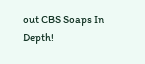out CBS Soaps In Depth!